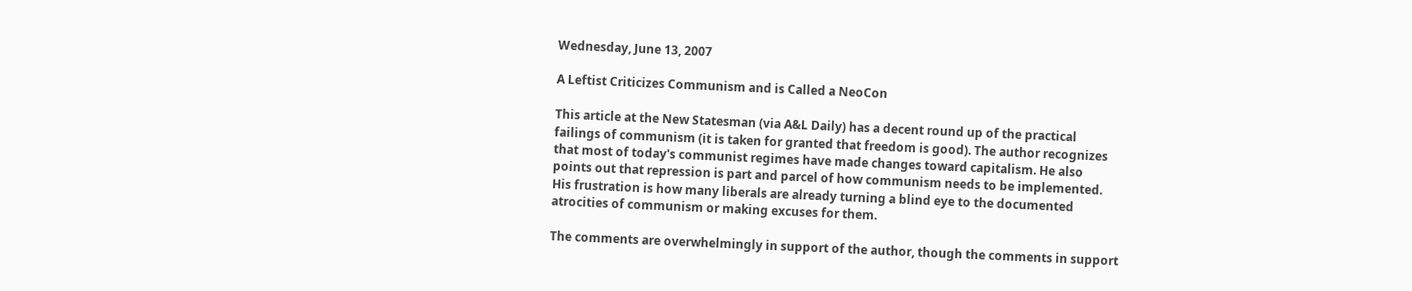Wednesday, June 13, 2007

A Leftist Criticizes Communism and is Called a NeoCon

This article at the New Statesman (via A&L Daily) has a decent round up of the practical failings of communism (it is taken for granted that freedom is good). The author recognizes that most of today's communist regimes have made changes toward capitalism. He also points out that repression is part and parcel of how communism needs to be implemented. His frustration is how many liberals are already turning a blind eye to the documented atrocities of communism or making excuses for them.

The comments are overwhelmingly in support of the author, though the comments in support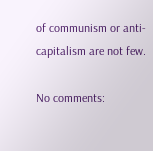of communism or anti-capitalism are not few.

No comments: